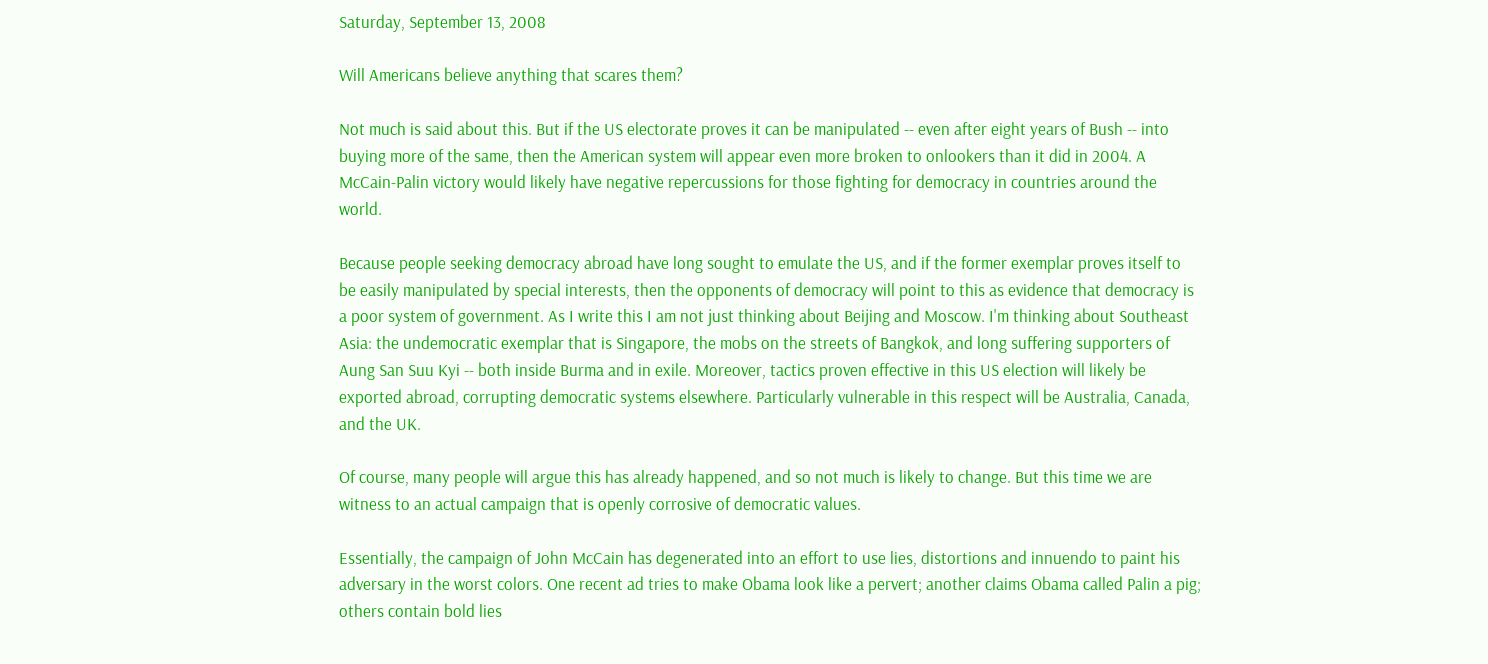Saturday, September 13, 2008

Will Americans believe anything that scares them?

Not much is said about this. But if the US electorate proves it can be manipulated -- even after eight years of Bush -- into buying more of the same, then the American system will appear even more broken to onlookers than it did in 2004. A McCain-Palin victory would likely have negative repercussions for those fighting for democracy in countries around the world.

Because people seeking democracy abroad have long sought to emulate the US, and if the former exemplar proves itself to be easily manipulated by special interests, then the opponents of democracy will point to this as evidence that democracy is a poor system of government. As I write this I am not just thinking about Beijing and Moscow. I'm thinking about Southeast Asia: the undemocratic exemplar that is Singapore, the mobs on the streets of Bangkok, and long suffering supporters of Aung San Suu Kyi -- both inside Burma and in exile. Moreover, tactics proven effective in this US election will likely be exported abroad, corrupting democratic systems elsewhere. Particularly vulnerable in this respect will be Australia, Canada, and the UK.

Of course, many people will argue this has already happened, and so not much is likely to change. But this time we are witness to an actual campaign that is openly corrosive of democratic values.

Essentially, the campaign of John McCain has degenerated into an effort to use lies, distortions and innuendo to paint his adversary in the worst colors. One recent ad tries to make Obama look like a pervert; another claims Obama called Palin a pig; others contain bold lies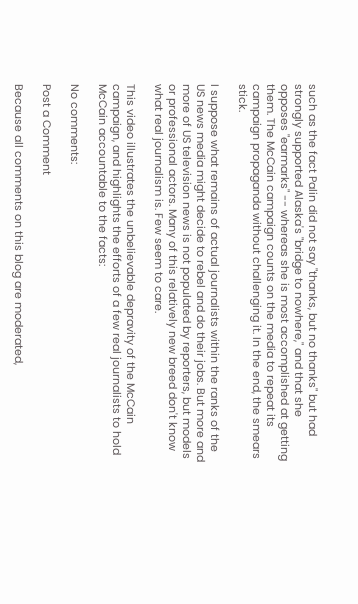such as the fact Palin did not say "thanks, but no thanks" but had strongly supported Alaska's "bridge to nowhere," and that she opposes "earmarks" -- whereas she is most accomplished at getting them. The McCain campaign counts on the media to repeat its campaign propaganda without challenging it. In the end, the smears stick.

I suppose what remains of actual journalists within the ranks of the US news media might decide to rebel and do their jobs. But more and more of US television news is not populated by reporters, but models or professional actors. Many of this relatively new breed don't know what real journalism is. Few seem to care.

This video illustrates the unbelievable depravity of the McCain campaign, and highlights the efforts of a few real journalists to hold McCain accountable to the facts:

No comments:

Post a Comment

Because all comments on this blog are moderated,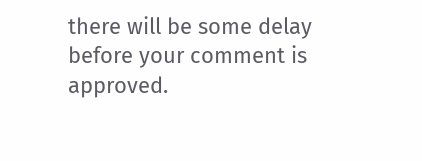there will be some delay before your comment is approved.